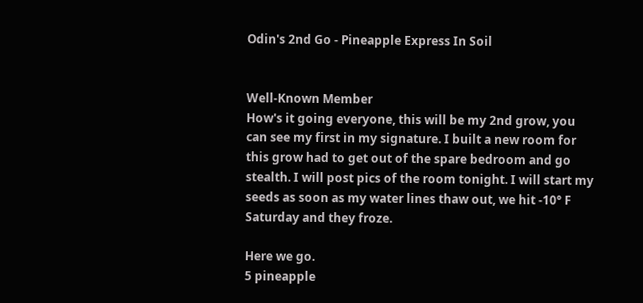Odin's 2nd Go - Pineapple Express In Soil


Well-Known Member
How's it going everyone, this will be my 2nd grow, you can see my first in my signature. I built a new room for this grow had to get out of the spare bedroom and go stealth. I will post pics of the room tonight. I will start my seeds as soon as my water lines thaw out, we hit -10° F Saturday and they froze.

Here we go.
5 pineapple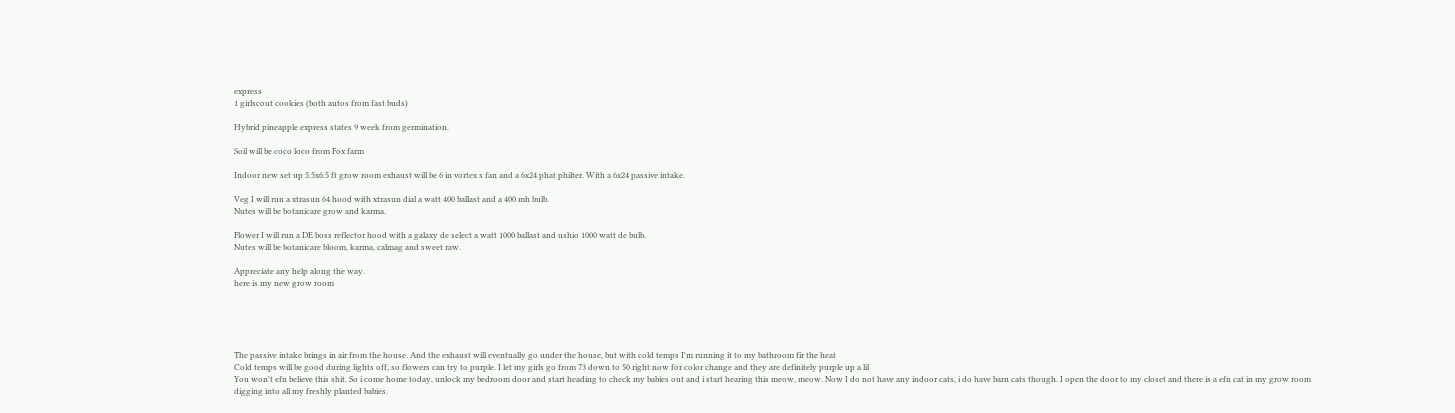express
1 girlscout cookies (both autos from fast buds)

Hybrid pineapple express states 9 week from germination.

Soil will be coco loco from Fox farm

Indoor new set up 5.5x6.5 ft grow room exhaust will be 6 in vortex s fan and a 6x24 phat philter. With a 6x24 passive intake.

Veg I will run a xtrasun 64 hood with xtrasun dial a watt 400 ballast and a 400 mh bulb.
Nutes will be botanicare grow and karma.

Flower I will run a DE boss reflector hood with a galaxy de select a watt 1000 ballast and ushio 1000 watt de bulb.
Nutes will be botanicare bloom, karma, calmag and sweet raw.

Appreciate any help along the way.
here is my new grow room





The passive intake brings in air from the house. And the exhaust will eventually go under the house, but with cold temps I'm running it to my bathroom fir the heat
Cold temps will be good during lights off, so flowers can try to purple. I let my girls go from 73 down to 50 right now for color change and they are definitely purple up a lil
You won't efn believe this shit. So i come home today, unlock my bedroom door and start heading to check my babies out and i start hearing this meow, meow. Now I do not have any indoor cats, i do have barn cats though. I open the door to my closet and there is a efn cat in my grow room digging into all my freshly planted babies.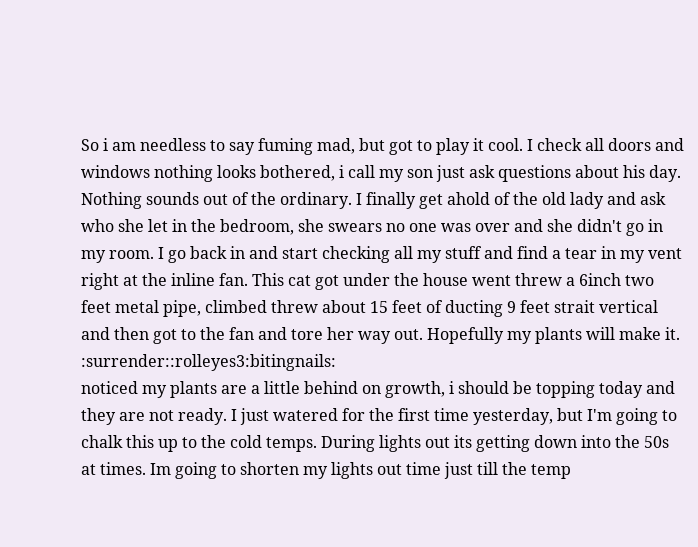So i am needless to say fuming mad, but got to play it cool. I check all doors and windows nothing looks bothered, i call my son just ask questions about his day. Nothing sounds out of the ordinary. I finally get ahold of the old lady and ask who she let in the bedroom, she swears no one was over and she didn't go in my room. I go back in and start checking all my stuff and find a tear in my vent right at the inline fan. This cat got under the house went threw a 6inch two feet metal pipe, climbed threw about 15 feet of ducting 9 feet strait vertical and then got to the fan and tore her way out. Hopefully my plants will make it. :surrender::rolleyes3:bitingnails:
noticed my plants are a little behind on growth, i should be topping today and they are not ready. I just watered for the first time yesterday, but I'm going to chalk this up to the cold temps. During lights out its getting down into the 50s at times. Im going to shorten my lights out time just till the temp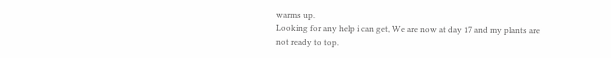warms up.
Looking for any help i can get, We are now at day 17 and my plants are not ready to top.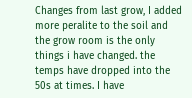Changes from last grow, I added more peralite to the soil and the grow room is the only things i have changed. the temps have dropped into the 50s at times. I have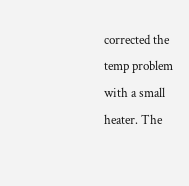corrected the temp problem with a small heater. The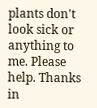plants don't look sick or anything to me. Please help. Thanks in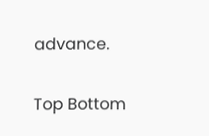advance.

Top Bottom